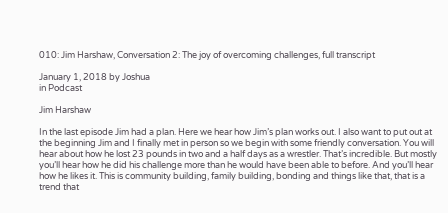010: Jim Harshaw, Conversation 2: The joy of overcoming challenges, full transcript

January 1, 2018 by Joshua
in Podcast

Jim Harshaw

In the last episode Jim had a plan. Here we hear how Jim’s plan works out. I also want to put out at the beginning Jim and I finally met in person so we begin with some friendly conversation. You will hear about how he lost 23 pounds in two and a half days as a wrestler. That’s incredible. But mostly you’ll hear how he did his challenge more than he would have been able to before. And you’ll hear how he likes it. This is community building, family building, bonding and things like that, that is a trend that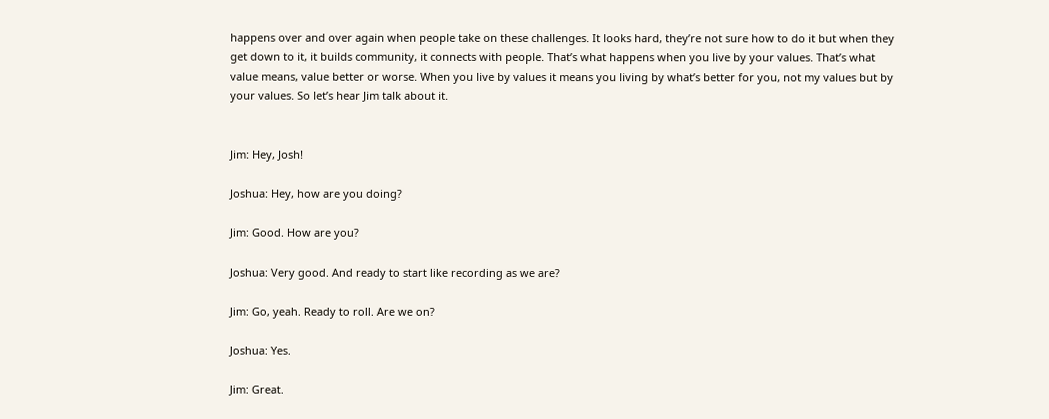happens over and over again when people take on these challenges. It looks hard, they’re not sure how to do it but when they get down to it, it builds community, it connects with people. That’s what happens when you live by your values. That’s what value means, value better or worse. When you live by values it means you living by what’s better for you, not my values but by your values. So let’s hear Jim talk about it.


Jim: Hey, Josh!

Joshua: Hey, how are you doing?

Jim: Good. How are you?

Joshua: Very good. And ready to start like recording as we are?

Jim: Go, yeah. Ready to roll. Are we on?

Joshua: Yes.

Jim: Great.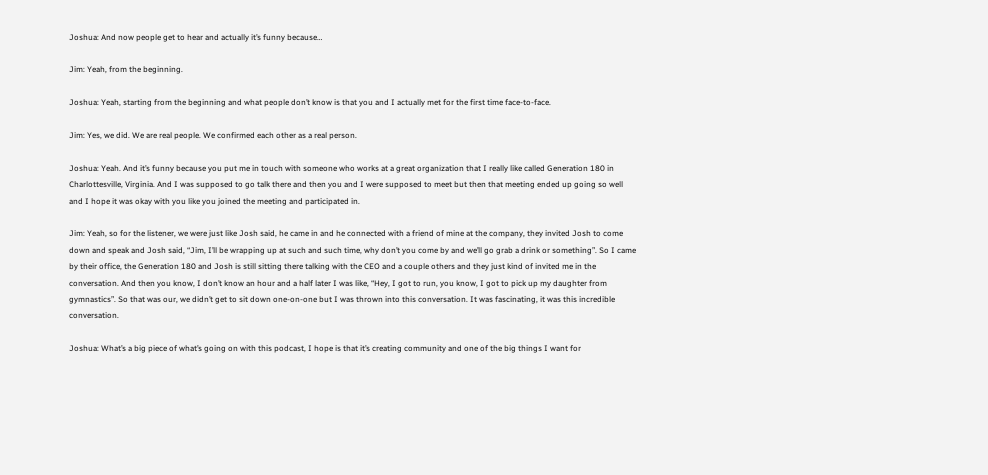Joshua: And now people get to hear and actually it’s funny because…

Jim: Yeah, from the beginning.

Joshua: Yeah, starting from the beginning and what people don’t know is that you and I actually met for the first time face-to-face.

Jim: Yes, we did. We are real people. We confirmed each other as a real person.

Joshua: Yeah. And it’s funny because you put me in touch with someone who works at a great organization that I really like called Generation 180 in Charlottesville, Virginia. And I was supposed to go talk there and then you and I were supposed to meet but then that meeting ended up going so well and I hope it was okay with you like you joined the meeting and participated in.

Jim: Yeah, so for the listener, we were just like Josh said, he came in and he connected with a friend of mine at the company, they invited Josh to come down and speak and Josh said, “Jim, I’ll be wrapping up at such and such time, why don’t you come by and we’ll go grab a drink or something”. So I came by their office, the Generation 180 and Josh is still sitting there talking with the CEO and a couple others and they just kind of invited me in the conversation. And then you know, I don’t know an hour and a half later I was like, “Hey, I got to run, you know, I got to pick up my daughter from gymnastics”. So that was our, we didn’t get to sit down one-on-one but I was thrown into this conversation. It was fascinating, it was this incredible conversation.

Joshua: What’s a big piece of what’s going on with this podcast, I hope is that it’s creating community and one of the big things I want for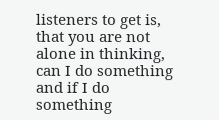listeners to get is, that you are not alone in thinking, can I do something and if I do something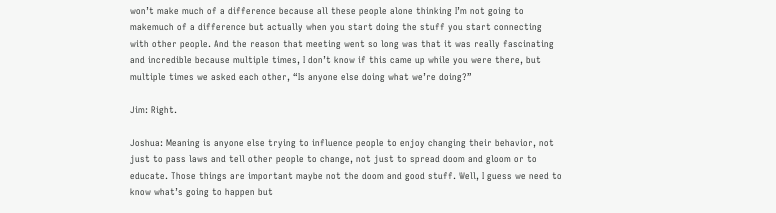won’t make much of a difference because all these people alone thinking I’m not going to makemuch of a difference but actually when you start doing the stuff you start connecting with other people. And the reason that meeting went so long was that it was really fascinating and incredible because multiple times, I don’t know if this came up while you were there, but multiple times we asked each other, “Is anyone else doing what we’re doing?”

Jim: Right.

Joshua: Meaning is anyone else trying to influence people to enjoy changing their behavior, not just to pass laws and tell other people to change, not just to spread doom and gloom or to educate. Those things are important maybe not the doom and good stuff. Well, I guess we need to know what’s going to happen but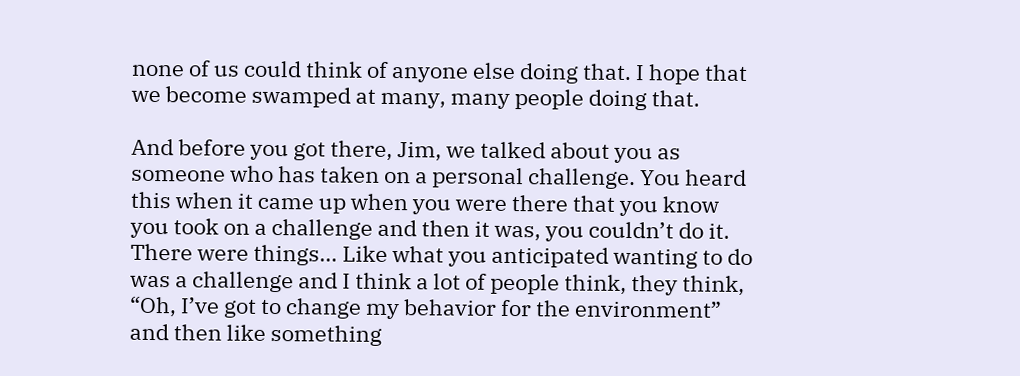none of us could think of anyone else doing that. I hope that we become swamped at many, many people doing that.

And before you got there, Jim, we talked about you as someone who has taken on a personal challenge. You heard this when it came up when you were there that you know you took on a challenge and then it was, you couldn’t do it. There were things… Like what you anticipated wanting to do was a challenge and I think a lot of people think, they think, “Oh, I’ve got to change my behavior for the environment” and then like something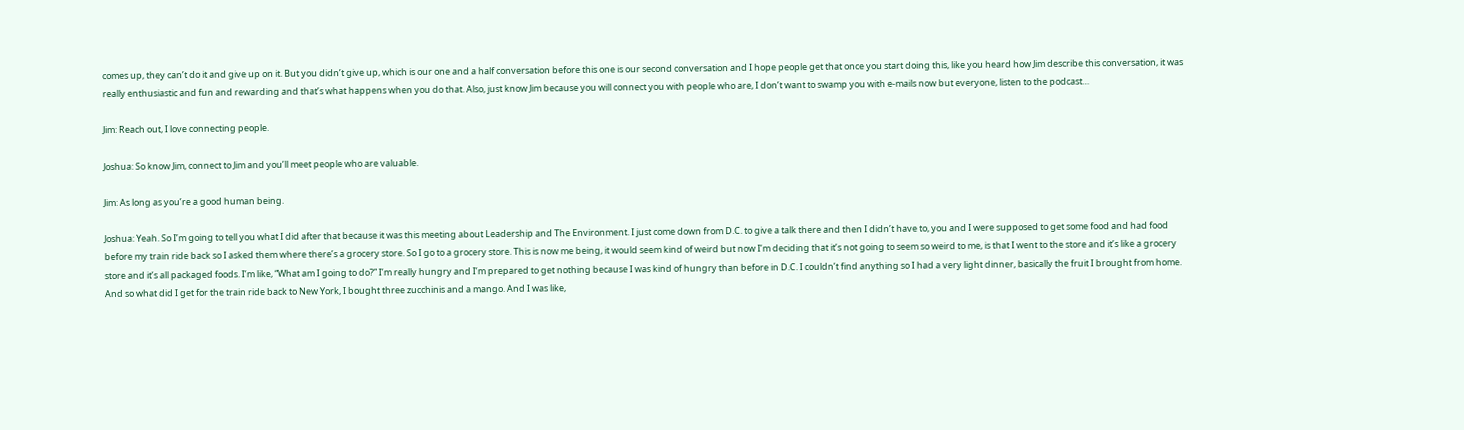comes up, they can’t do it and give up on it. But you didn’t give up, which is our one and a half conversation before this one is our second conversation and I hope people get that once you start doing this, like you heard how Jim describe this conversation, it was really enthusiastic and fun and rewarding and that’s what happens when you do that. Also, just know Jim because you will connect you with people who are, I don’t want to swamp you with e-mails now but everyone, listen to the podcast…

Jim: Reach out, I love connecting people.

Joshua: So know Jim, connect to Jim and you’ll meet people who are valuable.

Jim: As long as you’re a good human being.

Joshua: Yeah. So I’m going to tell you what I did after that because it was this meeting about Leadership and The Environment. I just come down from D.C. to give a talk there and then I didn’t have to, you and I were supposed to get some food and had food before my train ride back so I asked them where there’s a grocery store. So I go to a grocery store. This is now me being, it would seem kind of weird but now I’m deciding that it’s not going to seem so weird to me, is that I went to the store and it’s like a grocery store and it’s all packaged foods. I’m like, “What am I going to do?” I’m really hungry and I’m prepared to get nothing because I was kind of hungry than before in D.C. I couldn’t find anything so I had a very light dinner, basically the fruit I brought from home. And so what did I get for the train ride back to New York, I bought three zucchinis and a mango. And I was like,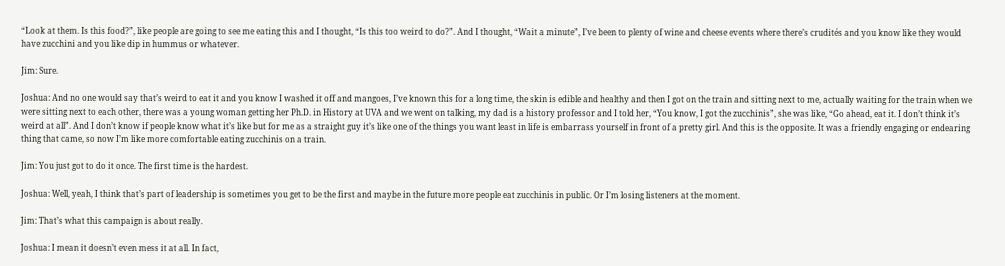“Look at them. Is this food?”, like people are going to see me eating this and I thought, “Is this too weird to do?”. And I thought, “Wait a minute”, I’ve been to plenty of wine and cheese events where there’s crudités and you know like they would have zucchini and you like dip in hummus or whatever.

Jim: Sure.

Joshua: And no one would say that’s weird to eat it and you know I washed it off and mangoes, I’ve known this for a long time, the skin is edible and healthy and then I got on the train and sitting next to me, actually waiting for the train when we were sitting next to each other, there was a young woman getting her Ph.D. in History at UVA and we went on talking, my dad is a history professor and I told her, “You know, I got the zucchinis”, she was like, “Go ahead, eat it. I don’t think it’s weird at all”. And I don’t know if people know what it’s like but for me as a straight guy it’s like one of the things you want least in life is embarrass yourself in front of a pretty girl. And this is the opposite. It was a friendly engaging or endearing thing that came, so now I’m like more comfortable eating zucchinis on a train.

Jim: You just got to do it once. The first time is the hardest.

Joshua: Well, yeah, I think that’s part of leadership is sometimes you get to be the first and maybe in the future more people eat zucchinis in public. Or I’m losing listeners at the moment.

Jim: That’s what this campaign is about really.

Joshua: I mean it doesn’t even mess it at all. In fact,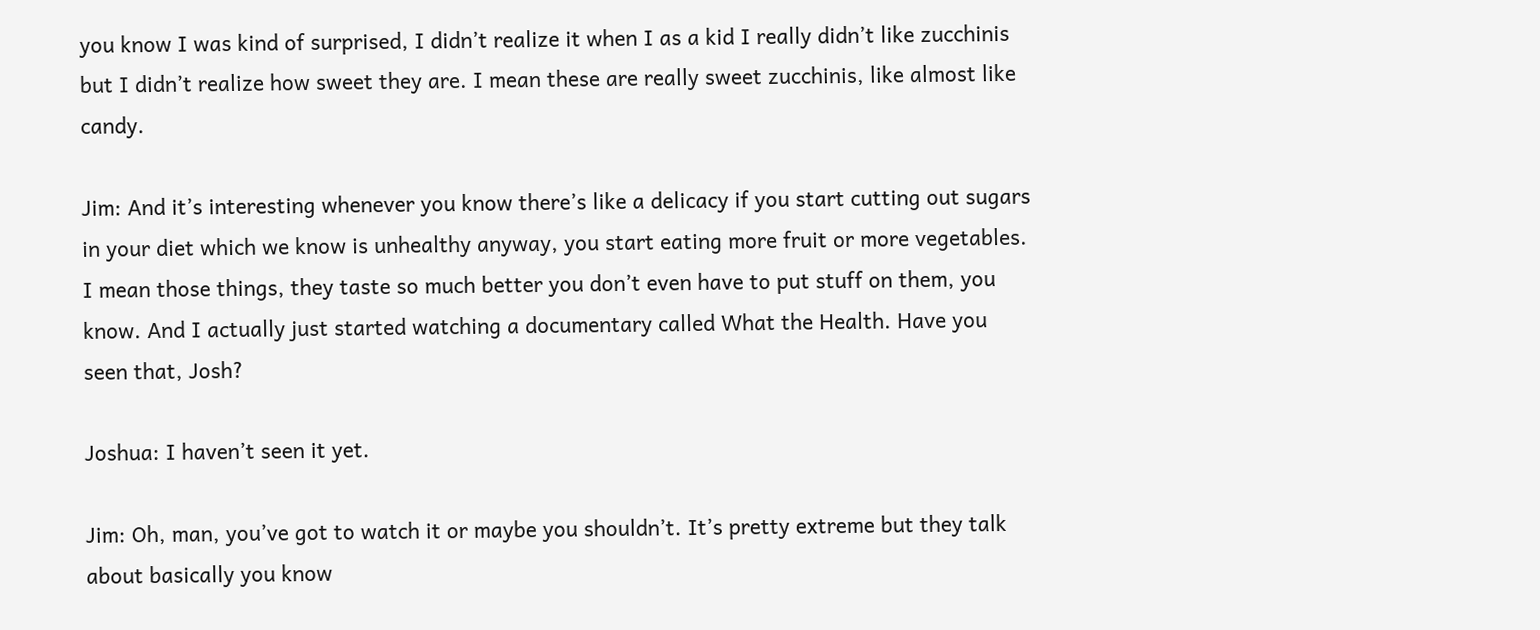you know I was kind of surprised, I didn’t realize it when I as a kid I really didn’t like zucchinis but I didn’t realize how sweet they are. I mean these are really sweet zucchinis, like almost like candy.

Jim: And it’s interesting whenever you know there’s like a delicacy if you start cutting out sugars in your diet which we know is unhealthy anyway, you start eating more fruit or more vegetables. I mean those things, they taste so much better you don’t even have to put stuff on them, you know. And I actually just started watching a documentary called What the Health. Have you seen that, Josh?

Joshua: I haven’t seen it yet.

Jim: Oh, man, you’ve got to watch it or maybe you shouldn’t. It’s pretty extreme but they talk about basically you know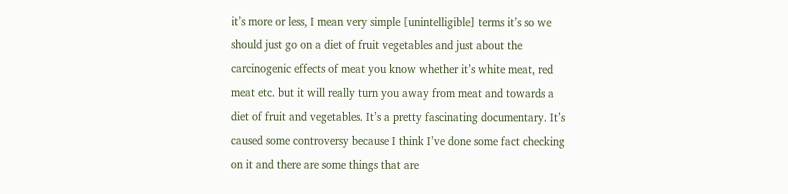it’s more or less, I mean very simple [unintelligible] terms it’s so we should just go on a diet of fruit vegetables and just about the carcinogenic effects of meat you know whether it’s white meat, red meat etc. but it will really turn you away from meat and towards a diet of fruit and vegetables. It’s a pretty fascinating documentary. It’s caused some controversy because I think I’ve done some fact checking on it and there are some things that are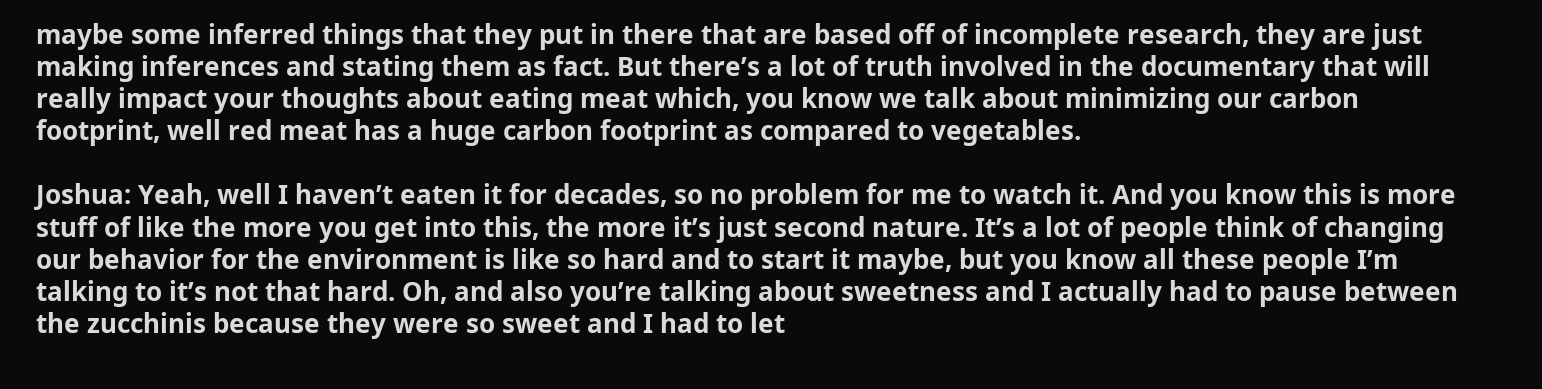maybe some inferred things that they put in there that are based off of incomplete research, they are just making inferences and stating them as fact. But there’s a lot of truth involved in the documentary that will really impact your thoughts about eating meat which, you know we talk about minimizing our carbon footprint, well red meat has a huge carbon footprint as compared to vegetables.

Joshua: Yeah, well I haven’t eaten it for decades, so no problem for me to watch it. And you know this is more stuff of like the more you get into this, the more it’s just second nature. It’s a lot of people think of changing our behavior for the environment is like so hard and to start it maybe, but you know all these people I’m talking to it’s not that hard. Oh, and also you’re talking about sweetness and I actually had to pause between the zucchinis because they were so sweet and I had to let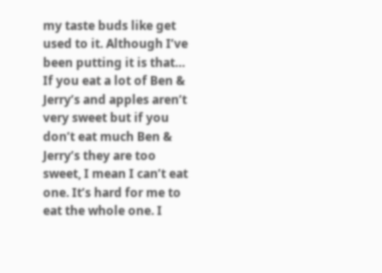my taste buds like get used to it. Although I’ve been putting it is that… If you eat a lot of Ben & Jerry’s and apples aren’t very sweet but if you don’t eat much Ben & Jerry’s they are too sweet, I mean I can’t eat one. It’s hard for me to eat the whole one. I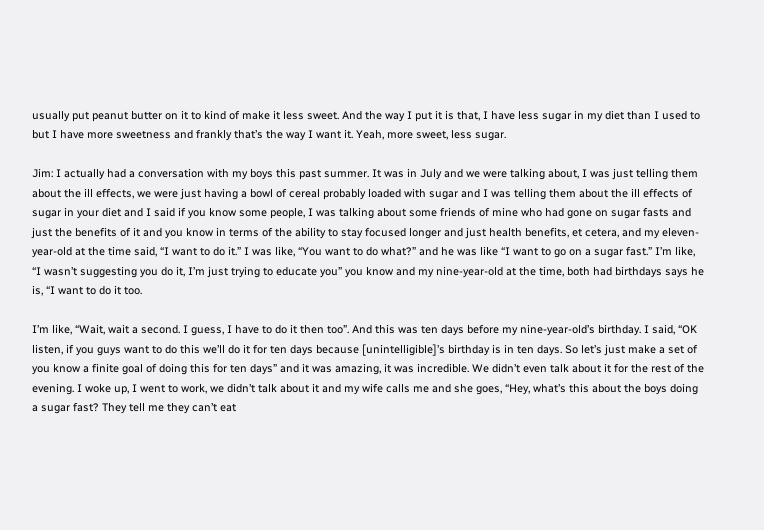usually put peanut butter on it to kind of make it less sweet. And the way I put it is that, I have less sugar in my diet than I used to but I have more sweetness and frankly that’s the way I want it. Yeah, more sweet, less sugar.

Jim: I actually had a conversation with my boys this past summer. It was in July and we were talking about, I was just telling them about the ill effects, we were just having a bowl of cereal probably loaded with sugar and I was telling them about the ill effects of sugar in your diet and I said if you know some people, I was talking about some friends of mine who had gone on sugar fasts and just the benefits of it and you know in terms of the ability to stay focused longer and just health benefits, et cetera, and my eleven-year-old at the time said, “I want to do it.” I was like, “You want to do what?” and he was like “I want to go on a sugar fast.” I’m like, “I wasn’t suggesting you do it, I’m just trying to educate you” you know and my nine-year-old at the time, both had birthdays says he is, “I want to do it too.

I’m like, “Wait, wait a second. I guess, I have to do it then too”. And this was ten days before my nine-year-old’s birthday. I said, “OK listen, if you guys want to do this we’ll do it for ten days because [unintelligible]’s birthday is in ten days. So let’s just make a set of you know a finite goal of doing this for ten days” and it was amazing, it was incredible. We didn’t even talk about it for the rest of the evening. I woke up, I went to work, we didn’t talk about it and my wife calls me and she goes, “Hey, what’s this about the boys doing a sugar fast? They tell me they can’t eat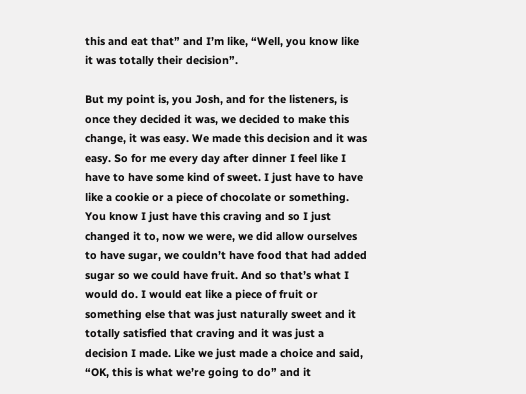this and eat that” and I’m like, “Well, you know like it was totally their decision”.

But my point is, you Josh, and for the listeners, is once they decided it was, we decided to make this change, it was easy. We made this decision and it was easy. So for me every day after dinner I feel like I have to have some kind of sweet. I just have to have like a cookie or a piece of chocolate or something. You know I just have this craving and so I just changed it to, now we were, we did allow ourselves to have sugar, we couldn’t have food that had added sugar so we could have fruit. And so that’s what I would do. I would eat like a piece of fruit or something else that was just naturally sweet and it totally satisfied that craving and it was just a decision I made. Like we just made a choice and said, “OK, this is what we’re going to do” and it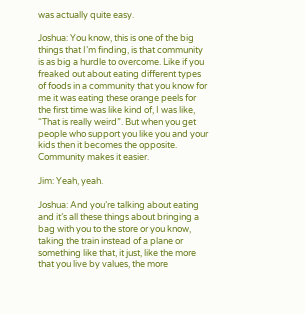was actually quite easy.

Joshua: You know, this is one of the big things that I’m finding, is that community is as big a hurdle to overcome. Like if you freaked out about eating different types of foods in a community that you know for me it was eating these orange peels for the first time was like kind of, I was like, “That is really weird”. But when you get people who support you like you and your kids then it becomes the opposite. Community makes it easier.

Jim: Yeah, yeah.

Joshua: And you’re talking about eating and it’s all these things about bringing a bag with you to the store or you know, taking the train instead of a plane or something like that, it just, like the more that you live by values, the more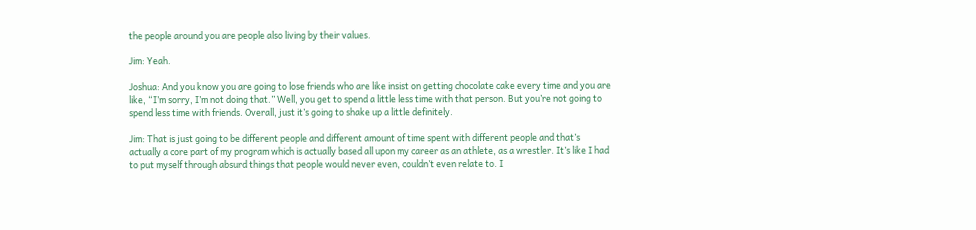the people around you are people also living by their values.

Jim: Yeah.

Joshua: And you know you are going to lose friends who are like insist on getting chocolate cake every time and you are like, “I’m sorry, I’m not doing that.” Well, you get to spend a little less time with that person. But you’re not going to spend less time with friends. Overall, just it’s going to shake up a little definitely.

Jim: That is just going to be different people and different amount of time spent with different people and that’s actually a core part of my program which is actually based all upon my career as an athlete, as a wrestler. It’s like I had to put myself through absurd things that people would never even, couldn’t even relate to. I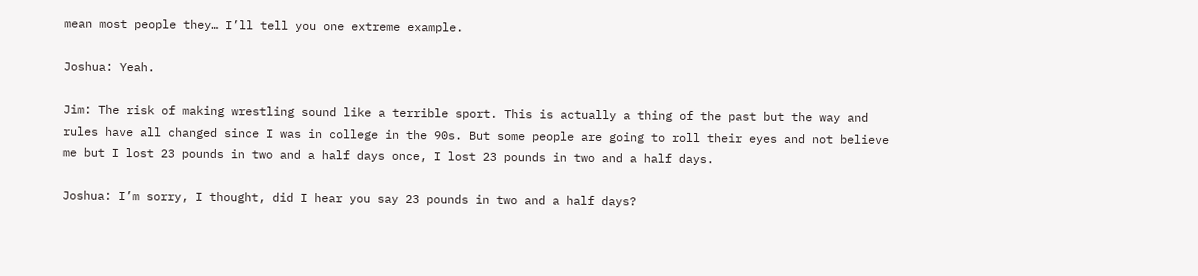mean most people they… I’ll tell you one extreme example.

Joshua: Yeah.

Jim: The risk of making wrestling sound like a terrible sport. This is actually a thing of the past but the way and rules have all changed since I was in college in the 90s. But some people are going to roll their eyes and not believe me but I lost 23 pounds in two and a half days once, I lost 23 pounds in two and a half days.

Joshua: I’m sorry, I thought, did I hear you say 23 pounds in two and a half days?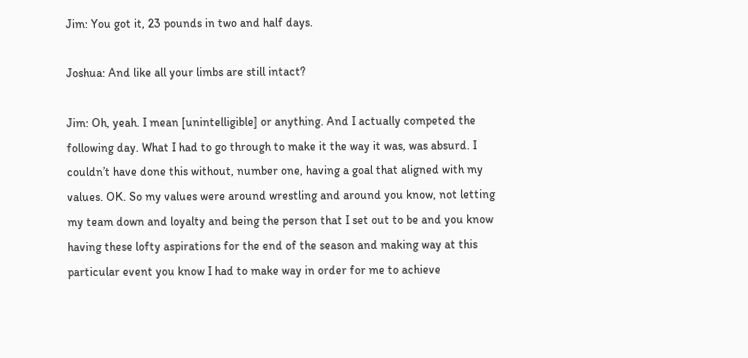Jim: You got it, 23 pounds in two and half days.

Joshua: And like all your limbs are still intact?

Jim: Oh, yeah. I mean [unintelligible] or anything. And I actually competed the following day. What I had to go through to make it the way it was, was absurd. I couldn’t have done this without, number one, having a goal that aligned with my values. OK. So my values were around wrestling and around you know, not letting my team down and loyalty and being the person that I set out to be and you know having these lofty aspirations for the end of the season and making way at this particular event you know I had to make way in order for me to achieve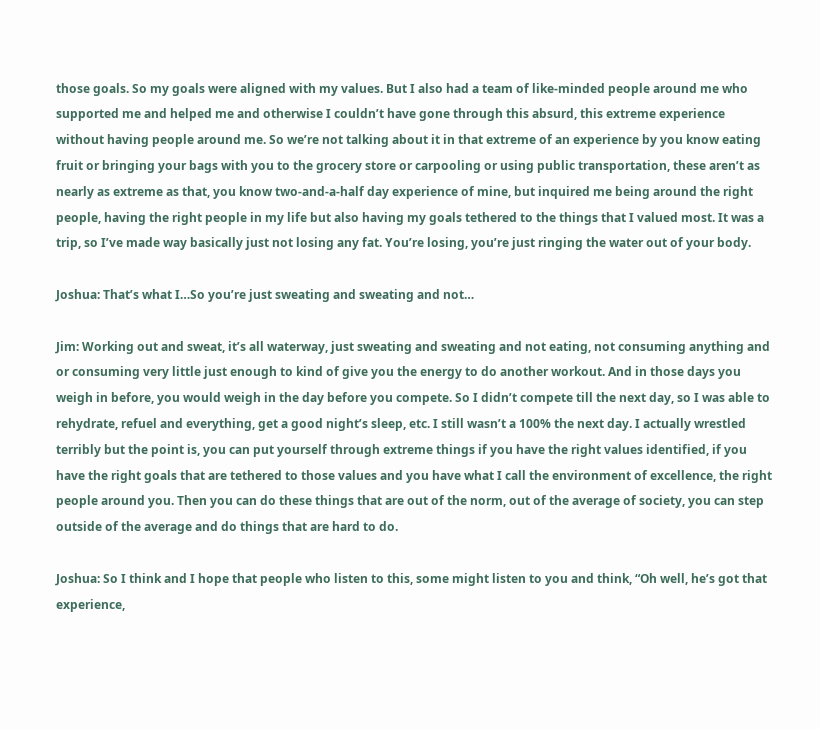those goals. So my goals were aligned with my values. But I also had a team of like-minded people around me who supported me and helped me and otherwise I couldn’t have gone through this absurd, this extreme experience without having people around me. So we’re not talking about it in that extreme of an experience by you know eating fruit or bringing your bags with you to the grocery store or carpooling or using public transportation, these aren’t as nearly as extreme as that, you know two-and-a-half day experience of mine, but inquired me being around the right people, having the right people in my life but also having my goals tethered to the things that I valued most. It was a trip, so I’ve made way basically just not losing any fat. You’re losing, you’re just ringing the water out of your body.

Joshua: That’s what I…So you’re just sweating and sweating and not…

Jim: Working out and sweat, it’s all waterway, just sweating and sweating and not eating, not consuming anything and or consuming very little just enough to kind of give you the energy to do another workout. And in those days you weigh in before, you would weigh in the day before you compete. So I didn’t compete till the next day, so I was able to rehydrate, refuel and everything, get a good night’s sleep, etc. I still wasn’t a 100% the next day. I actually wrestled terribly but the point is, you can put yourself through extreme things if you have the right values identified, if you have the right goals that are tethered to those values and you have what I call the environment of excellence, the right people around you. Then you can do these things that are out of the norm, out of the average of society, you can step outside of the average and do things that are hard to do.

Joshua: So I think and I hope that people who listen to this, some might listen to you and think, “Oh well, he’s got that experience,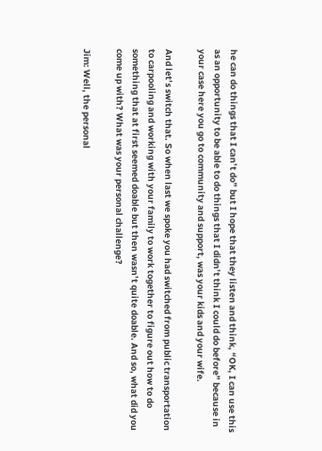he can do things that I can’t do” but I hope that they listen and think, “OK, I can use this as an opportunity to be able to do things that I didn’t think I could do before” because in your case here you go to community and support, was your kids and your wife.

And let’s switch that. So when last we spoke you had switched from public transportation to carpooling and working with your family to work together to figure out how to do something that at first seemed doable but then wasn’t quite doable. And so, what did you come up with? What was your personal challenge?

Jim: Well, the personal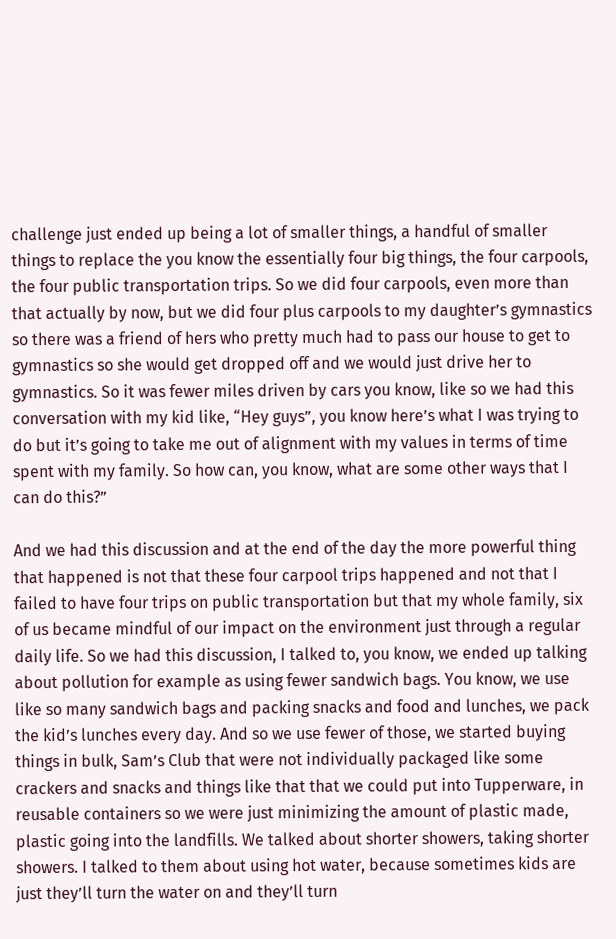challenge just ended up being a lot of smaller things, a handful of smaller things to replace the you know the essentially four big things, the four carpools, the four public transportation trips. So we did four carpools, even more than that actually by now, but we did four plus carpools to my daughter’s gymnastics so there was a friend of hers who pretty much had to pass our house to get to gymnastics so she would get dropped off and we would just drive her to gymnastics. So it was fewer miles driven by cars you know, like so we had this conversation with my kid like, “Hey guys”, you know here’s what I was trying to do but it’s going to take me out of alignment with my values in terms of time spent with my family. So how can, you know, what are some other ways that I can do this?”

And we had this discussion and at the end of the day the more powerful thing that happened is not that these four carpool trips happened and not that I failed to have four trips on public transportation but that my whole family, six of us became mindful of our impact on the environment just through a regular daily life. So we had this discussion, I talked to, you know, we ended up talking about pollution for example as using fewer sandwich bags. You know, we use like so many sandwich bags and packing snacks and food and lunches, we pack the kid’s lunches every day. And so we use fewer of those, we started buying things in bulk, Sam’s Club that were not individually packaged like some crackers and snacks and things like that that we could put into Tupperware, in reusable containers so we were just minimizing the amount of plastic made, plastic going into the landfills. We talked about shorter showers, taking shorter showers. I talked to them about using hot water, because sometimes kids are just they’ll turn the water on and they’ll turn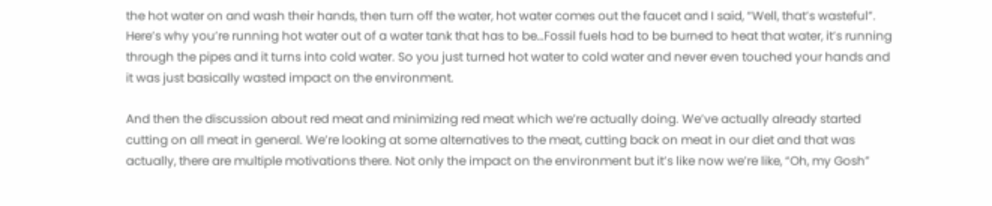the hot water on and wash their hands, then turn off the water, hot water comes out the faucet and I said, “Well, that’s wasteful”. Here’s why you’re running hot water out of a water tank that has to be…Fossil fuels had to be burned to heat that water, it’s running through the pipes and it turns into cold water. So you just turned hot water to cold water and never even touched your hands and it was just basically wasted impact on the environment.

And then the discussion about red meat and minimizing red meat which we’re actually doing. We’ve actually already started cutting on all meat in general. We’re looking at some alternatives to the meat, cutting back on meat in our diet and that was actually, there are multiple motivations there. Not only the impact on the environment but it’s like now we’re like, “Oh, my Gosh”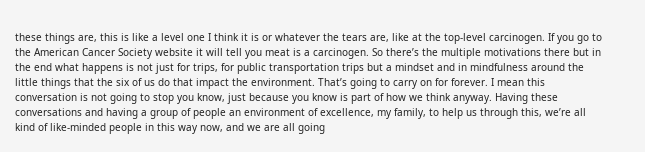these things are, this is like a level one I think it is or whatever the tears are, like at the top-level carcinogen. If you go to the American Cancer Society website it will tell you meat is a carcinogen. So there’s the multiple motivations there but in the end what happens is not just for trips, for public transportation trips but a mindset and in mindfulness around the little things that the six of us do that impact the environment. That’s going to carry on for forever. I mean this conversation is not going to stop you know, just because you know is part of how we think anyway. Having these conversations and having a group of people an environment of excellence, my family, to help us through this, we’re all kind of like-minded people in this way now, and we are all going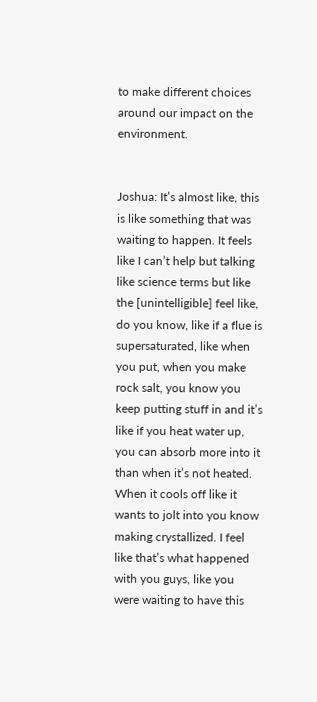to make different choices around our impact on the environment.


Joshua: It’s almost like, this is like something that was waiting to happen. It feels like I can’t help but talking like science terms but like the [unintelligible] feel like, do you know, like if a flue is supersaturated, like when you put, when you make rock salt, you know you keep putting stuff in and it’s like if you heat water up, you can absorb more into it than when it’s not heated. When it cools off like it wants to jolt into you know making crystallized. I feel like that’s what happened with you guys, like you were waiting to have this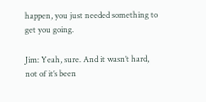happen, you just needed something to get you going.

Jim: Yeah, sure. And it wasn’t hard, not of it’s been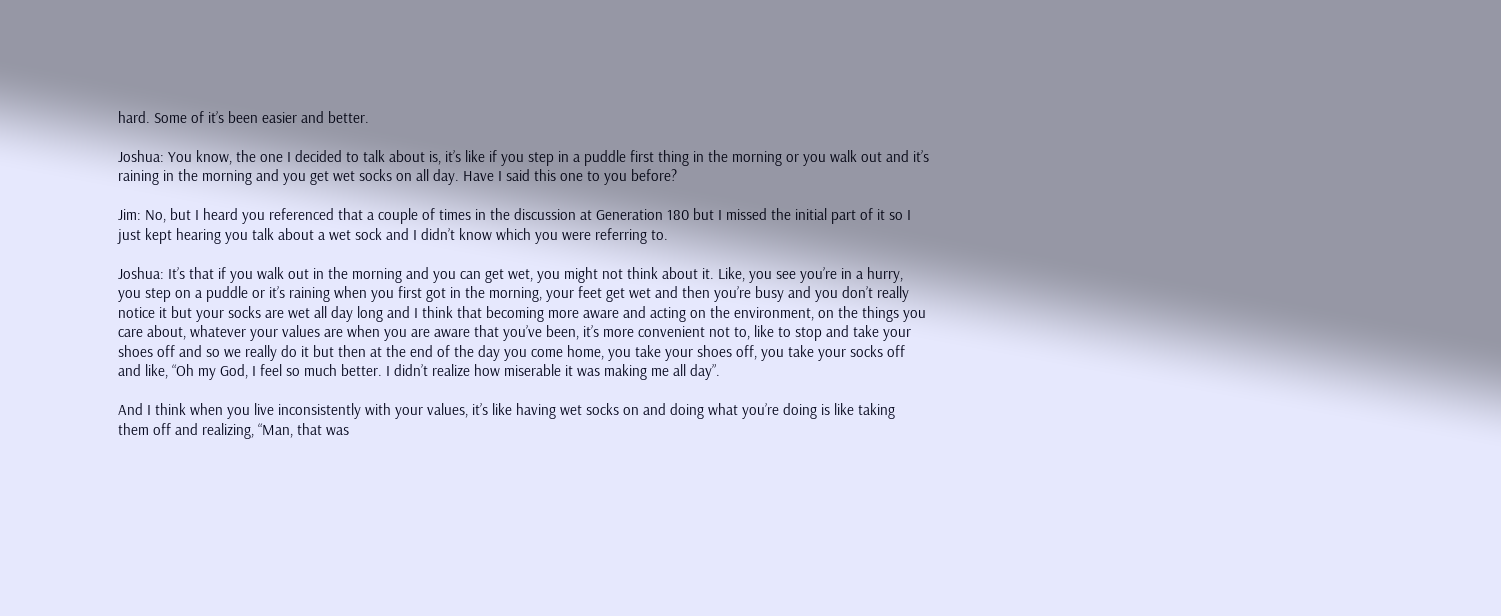hard. Some of it’s been easier and better.

Joshua: You know, the one I decided to talk about is, it’s like if you step in a puddle first thing in the morning or you walk out and it’s raining in the morning and you get wet socks on all day. Have I said this one to you before?

Jim: No, but I heard you referenced that a couple of times in the discussion at Generation 180 but I missed the initial part of it so I just kept hearing you talk about a wet sock and I didn’t know which you were referring to.

Joshua: It’s that if you walk out in the morning and you can get wet, you might not think about it. Like, you see you’re in a hurry, you step on a puddle or it’s raining when you first got in the morning, your feet get wet and then you’re busy and you don’t really notice it but your socks are wet all day long and I think that becoming more aware and acting on the environment, on the things you care about, whatever your values are when you are aware that you’ve been, it’s more convenient not to, like to stop and take your shoes off and so we really do it but then at the end of the day you come home, you take your shoes off, you take your socks off and like, “Oh my God, I feel so much better. I didn’t realize how miserable it was making me all day”.

And I think when you live inconsistently with your values, it’s like having wet socks on and doing what you’re doing is like taking them off and realizing, “Man, that was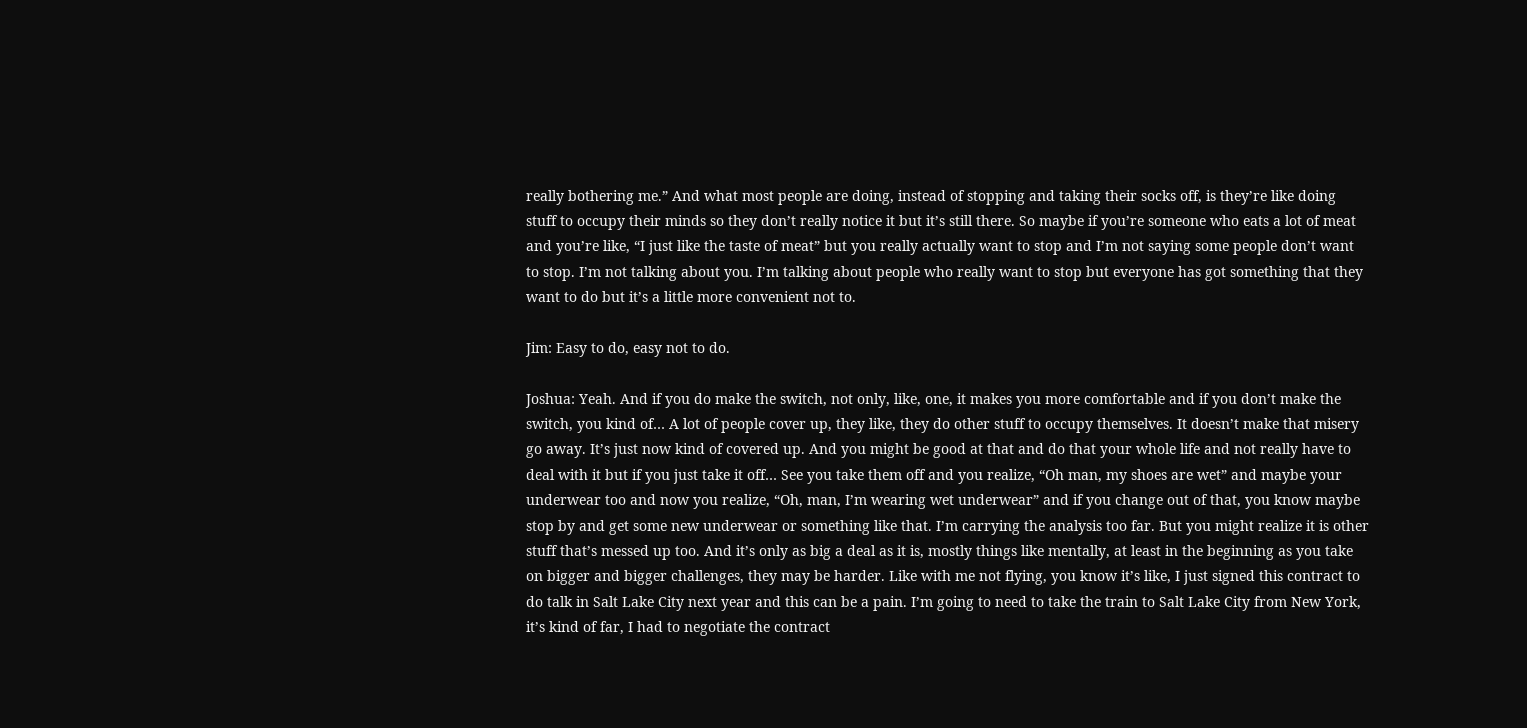really bothering me.” And what most people are doing, instead of stopping and taking their socks off, is they’re like doing stuff to occupy their minds so they don’t really notice it but it’s still there. So maybe if you’re someone who eats a lot of meat and you’re like, “I just like the taste of meat” but you really actually want to stop and I’m not saying some people don’t want to stop. I’m not talking about you. I’m talking about people who really want to stop but everyone has got something that they want to do but it’s a little more convenient not to.

Jim: Easy to do, easy not to do.

Joshua: Yeah. And if you do make the switch, not only, like, one, it makes you more comfortable and if you don’t make the switch, you kind of… A lot of people cover up, they like, they do other stuff to occupy themselves. It doesn’t make that misery go away. It’s just now kind of covered up. And you might be good at that and do that your whole life and not really have to deal with it but if you just take it off… See you take them off and you realize, “Oh man, my shoes are wet” and maybe your underwear too and now you realize, “Oh, man, I’m wearing wet underwear” and if you change out of that, you know maybe stop by and get some new underwear or something like that. I’m carrying the analysis too far. But you might realize it is other stuff that’s messed up too. And it’s only as big a deal as it is, mostly things like mentally, at least in the beginning as you take on bigger and bigger challenges, they may be harder. Like with me not flying, you know it’s like, I just signed this contract to do talk in Salt Lake City next year and this can be a pain. I’m going to need to take the train to Salt Lake City from New York, it’s kind of far, I had to negotiate the contract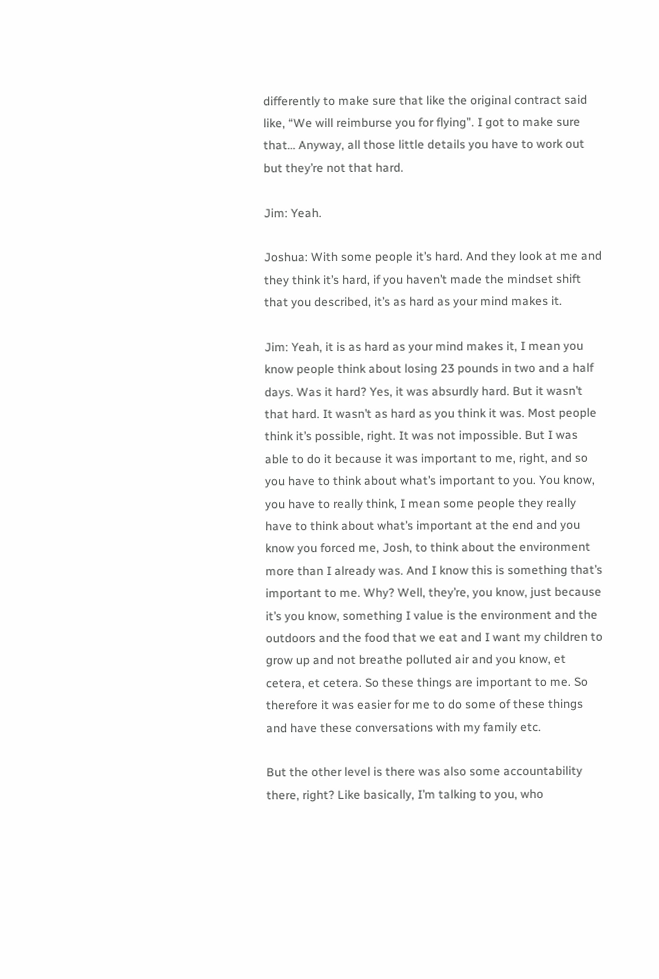differently to make sure that like the original contract said like, “We will reimburse you for flying”. I got to make sure that… Anyway, all those little details you have to work out but they’re not that hard.

Jim: Yeah.

Joshua: With some people it’s hard. And they look at me and they think it’s hard, if you haven’t made the mindset shift that you described, it’s as hard as your mind makes it.

Jim: Yeah, it is as hard as your mind makes it, I mean you know people think about losing 23 pounds in two and a half days. Was it hard? Yes, it was absurdly hard. But it wasn’t that hard. It wasn’t as hard as you think it was. Most people think it’s possible, right. It was not impossible. But I was able to do it because it was important to me, right, and so you have to think about what’s important to you. You know, you have to really think, I mean some people they really have to think about what’s important at the end and you know you forced me, Josh, to think about the environment more than I already was. And I know this is something that’s important to me. Why? Well, they’re, you know, just because it’s you know, something I value is the environment and the outdoors and the food that we eat and I want my children to grow up and not breathe polluted air and you know, et cetera, et cetera. So these things are important to me. So therefore it was easier for me to do some of these things and have these conversations with my family etc.

But the other level is there was also some accountability there, right? Like basically, I’m talking to you, who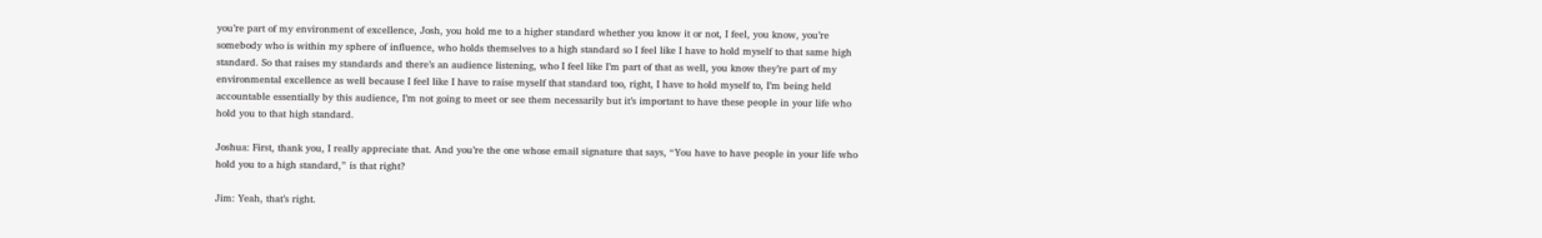you’re part of my environment of excellence, Josh, you hold me to a higher standard whether you know it or not, I feel, you know, you’re somebody who is within my sphere of influence, who holds themselves to a high standard so I feel like I have to hold myself to that same high standard. So that raises my standards and there’s an audience listening, who I feel like I’m part of that as well, you know they’re part of my environmental excellence as well because I feel like I have to raise myself that standard too, right, I have to hold myself to, I’m being held accountable essentially by this audience, I’m not going to meet or see them necessarily but it’s important to have these people in your life who hold you to that high standard.

Joshua: First, thank you, I really appreciate that. And you’re the one whose email signature that says, “You have to have people in your life who hold you to a high standard,” is that right?

Jim: Yeah, that’s right.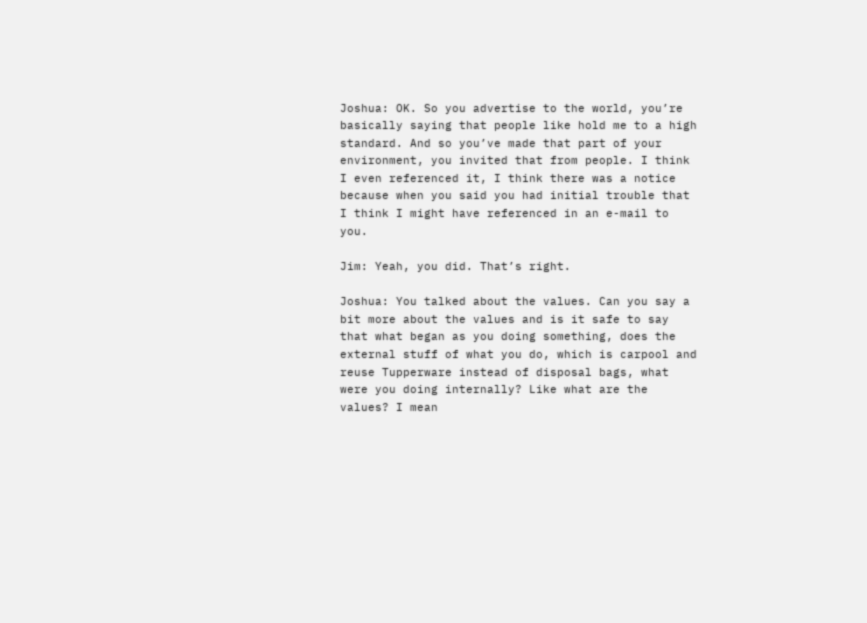Joshua: OK. So you advertise to the world, you’re basically saying that people like hold me to a high standard. And so you’ve made that part of your environment, you invited that from people. I think I even referenced it, I think there was a notice because when you said you had initial trouble that I think I might have referenced in an e-mail to you.

Jim: Yeah, you did. That’s right.

Joshua: You talked about the values. Can you say a bit more about the values and is it safe to say that what began as you doing something, does the external stuff of what you do, which is carpool and reuse Tupperware instead of disposal bags, what were you doing internally? Like what are the values? I mean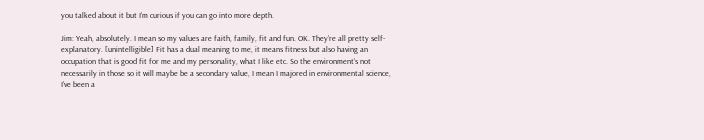you talked about it but I’m curious if you can go into more depth.

Jim: Yeah, absolutely. I mean so my values are faith, family, fit and fun. OK. They’re all pretty self-explanatory. [unintelligible] Fit has a dual meaning to me, it means fitness but also having an occupation that is good fit for me and my personality, what I like etc. So the environment’s not necessarily in those so it will maybe be a secondary value, I mean I majored in environmental science, I’ve been a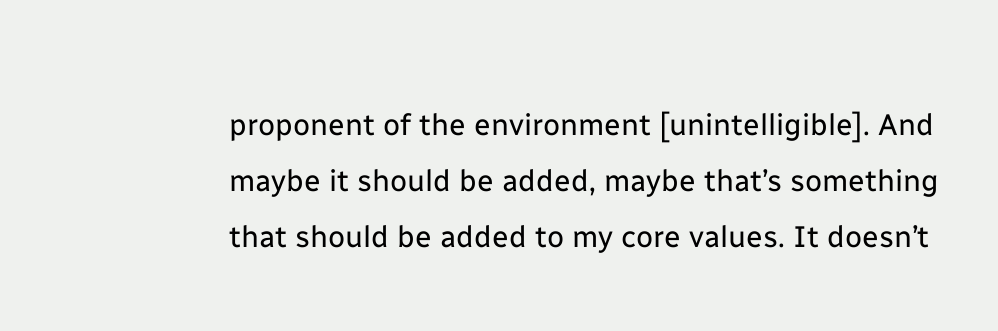proponent of the environment [unintelligible]. And maybe it should be added, maybe that’s something that should be added to my core values. It doesn’t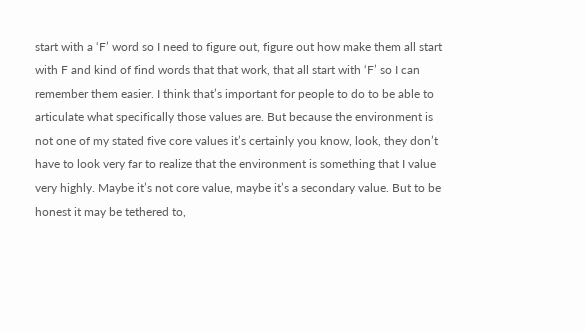start with a ‘F’ word so I need to figure out, figure out how make them all start with F and kind of find words that that work, that all start with ‘F’ so I can remember them easier. I think that’s important for people to do to be able to articulate what specifically those values are. But because the environment is not one of my stated five core values it’s certainly you know, look, they don’t have to look very far to realize that the environment is something that I value very highly. Maybe it’s not core value, maybe it’s a secondary value. But to be honest it may be tethered to,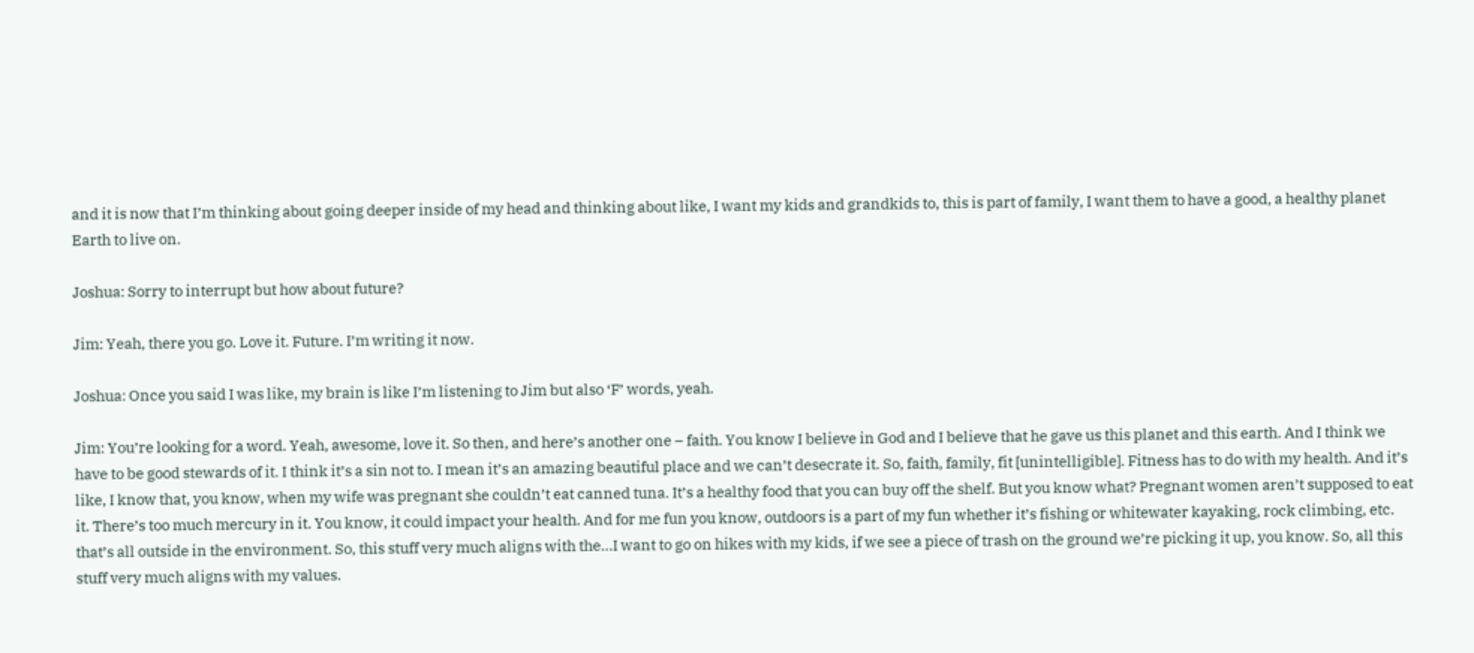and it is now that I’m thinking about going deeper inside of my head and thinking about like, I want my kids and grandkids to, this is part of family, I want them to have a good, a healthy planet Earth to live on.

Joshua: Sorry to interrupt but how about future?

Jim: Yeah, there you go. Love it. Future. I’m writing it now.

Joshua: Once you said I was like, my brain is like I’m listening to Jim but also ‘F’ words, yeah.

Jim: You’re looking for a word. Yeah, awesome, love it. So then, and here’s another one – faith. You know I believe in God and I believe that he gave us this planet and this earth. And I think we have to be good stewards of it. I think it’s a sin not to. I mean it’s an amazing beautiful place and we can’t desecrate it. So, faith, family, fit [unintelligible]. Fitness has to do with my health. And it’s like, I know that, you know, when my wife was pregnant she couldn’t eat canned tuna. It’s a healthy food that you can buy off the shelf. But you know what? Pregnant women aren’t supposed to eat it. There’s too much mercury in it. You know, it could impact your health. And for me fun you know, outdoors is a part of my fun whether it’s fishing or whitewater kayaking, rock climbing, etc. that’s all outside in the environment. So, this stuff very much aligns with the…I want to go on hikes with my kids, if we see a piece of trash on the ground we’re picking it up, you know. So, all this stuff very much aligns with my values.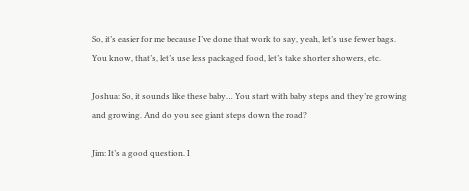So, it’s easier for me because I’ve done that work to say, yeah, let’s use fewer bags. You know, that’s, let’s use less packaged food, let’s take shorter showers, etc.

Joshua: So, it sounds like these baby… You start with baby steps and they’re growing and growing. And do you see giant steps down the road?

Jim: It’s a good question. I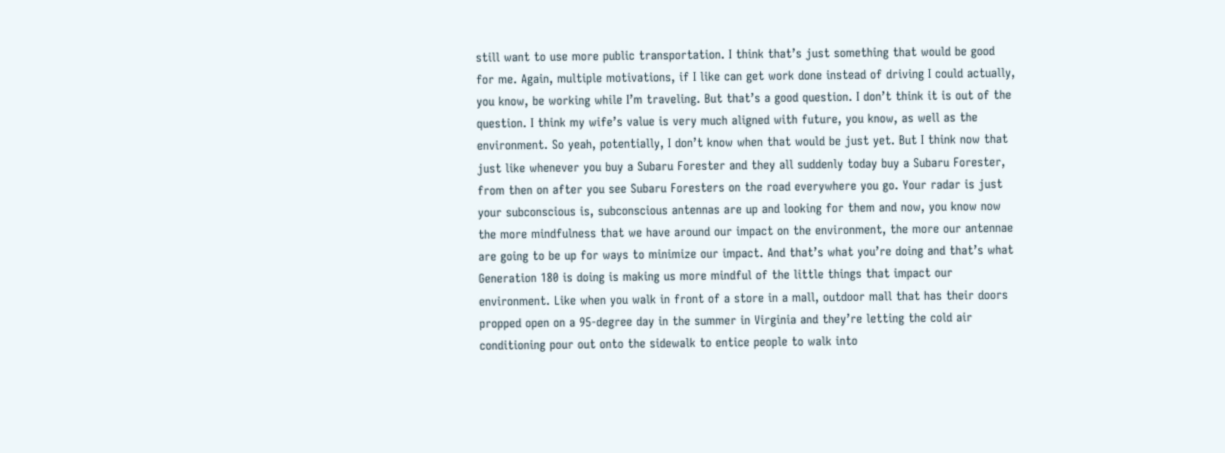still want to use more public transportation. I think that’s just something that would be good for me. Again, multiple motivations, if I like can get work done instead of driving I could actually, you know, be working while I’m traveling. But that’s a good question. I don’t think it is out of the question. I think my wife’s value is very much aligned with future, you know, as well as the environment. So yeah, potentially, I don’t know when that would be just yet. But I think now that just like whenever you buy a Subaru Forester and they all suddenly today buy a Subaru Forester, from then on after you see Subaru Foresters on the road everywhere you go. Your radar is just your subconscious is, subconscious antennas are up and looking for them and now, you know now the more mindfulness that we have around our impact on the environment, the more our antennae are going to be up for ways to minimize our impact. And that’s what you’re doing and that’s what Generation 180 is doing is making us more mindful of the little things that impact our environment. Like when you walk in front of a store in a mall, outdoor mall that has their doors propped open on a 95-degree day in the summer in Virginia and they’re letting the cold air conditioning pour out onto the sidewalk to entice people to walk into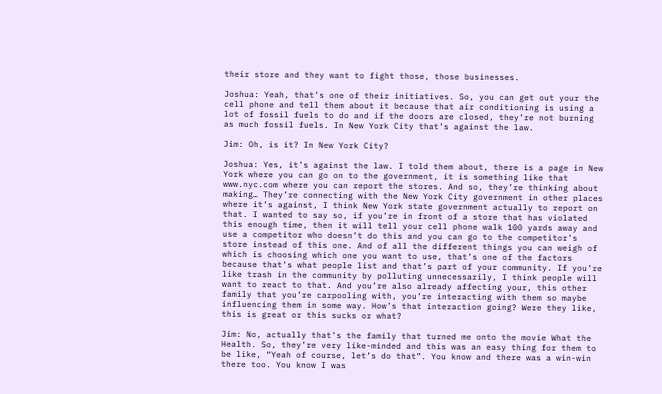their store and they want to fight those, those businesses.

Joshua: Yeah, that’s one of their initiatives. So, you can get out your the cell phone and tell them about it because that air conditioning is using a lot of fossil fuels to do and if the doors are closed, they’re not burning as much fossil fuels. In New York City that’s against the law.

Jim: Oh, is it? In New York City?

Joshua: Yes, it’s against the law. I told them about, there is a page in New York where you can go on to the government, it is something like that www.nyc.com where you can report the stores. And so, they’re thinking about making… They’re connecting with the New York City government in other places where it’s against, I think New York state government actually to report on that. I wanted to say so, if you’re in front of a store that has violated this enough time, then it will tell your cell phone walk 100 yards away and use a competitor who doesn’t do this and you can go to the competitor’s store instead of this one. And of all the different things you can weigh of which is choosing which one you want to use, that’s one of the factors because that’s what people list and that’s part of your community. If you’re like trash in the community by polluting unnecessarily, I think people will want to react to that. And you’re also already affecting your, this other family that you’re carpooling with, you’re interacting with them so maybe influencing them in some way. How’s that interaction going? Were they like, this is great or this sucks or what?

Jim: No, actually that’s the family that turned me onto the movie What the Health. So, they’re very like-minded and this was an easy thing for them to be like, “Yeah of course, let’s do that”. You know and there was a win-win there too. You know I was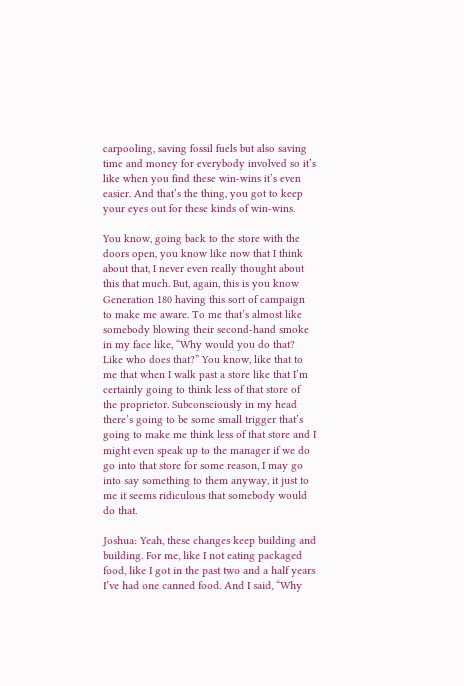carpooling, saving fossil fuels but also saving time and money for everybody involved so it’s like when you find these win-wins it’s even easier. And that’s the thing, you got to keep your eyes out for these kinds of win-wins.

You know, going back to the store with the doors open, you know like now that I think about that, I never even really thought about this that much. But, again, this is you know Generation 180 having this sort of campaign to make me aware. To me that’s almost like somebody blowing their second-hand smoke in my face like, “Why would you do that? Like who does that?” You know, like that to me that when I walk past a store like that I’m certainly going to think less of that store of the proprietor. Subconsciously in my head there’s going to be some small trigger that’s going to make me think less of that store and I might even speak up to the manager if we do go into that store for some reason, I may go into say something to them anyway, it just to me it seems ridiculous that somebody would do that.

Joshua: Yeah, these changes keep building and building. For me, like I not eating packaged food, like I got in the past two and a half years I’ve had one canned food. And I said, “Why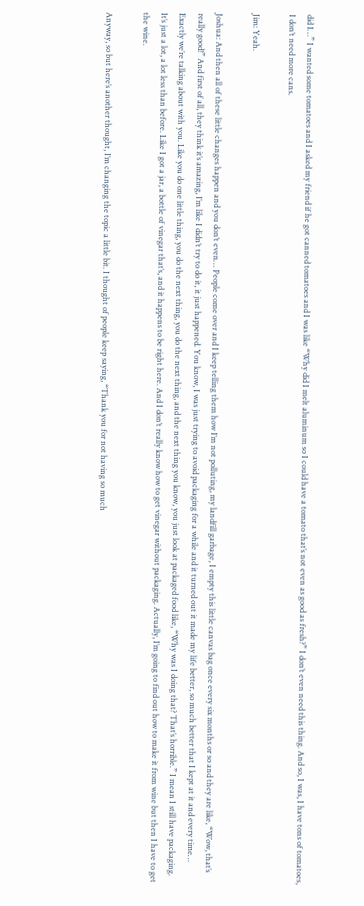did I…” I wanted some tomatoes and I asked my friend if he got canned tomatoes and I was like “Why did I melt aluminum so I could have a tomato that’s not even as good as fresh?” I don’t even need this thing. And so, I was, I have tons of tomatoes, I don’t need more cans.

Jim: Yeah.

Joshua: And then all of these little changes happen and you don’t even… People come over and I keep telling them how I’m not polluting, my landfill garbage, I empty this little canvas bag once every six months or so and they are like, “Wow, that’s really good!” And first of all, they think it’s amazing, I’m like I didn’t try to do it, it just happened. You know, I was just trying to avoid packaging for a while and it turned out it made my life better, so much better that I kept at it and every time… Exactly we’re talking about with you. Like you do one little thing, you do the next thing, you do the next thing, and the next thing you know, you just look at packaged food like, “Why was I doing that? That’s horrible.” I mean I still have packaging. It’s just a lot, a lot less than before. Like I got a jar, a bottle of vinegar that’s, and it happens to be right here. And I don’t really know how to get vinegar without packaging. Actually, I’m going to find out how to make it from wine but then I have to get the wine.

Anyway, so but here’s another thought, I’m changing the topic a little bit. I thought of people keep saying, “Thank you for not having so much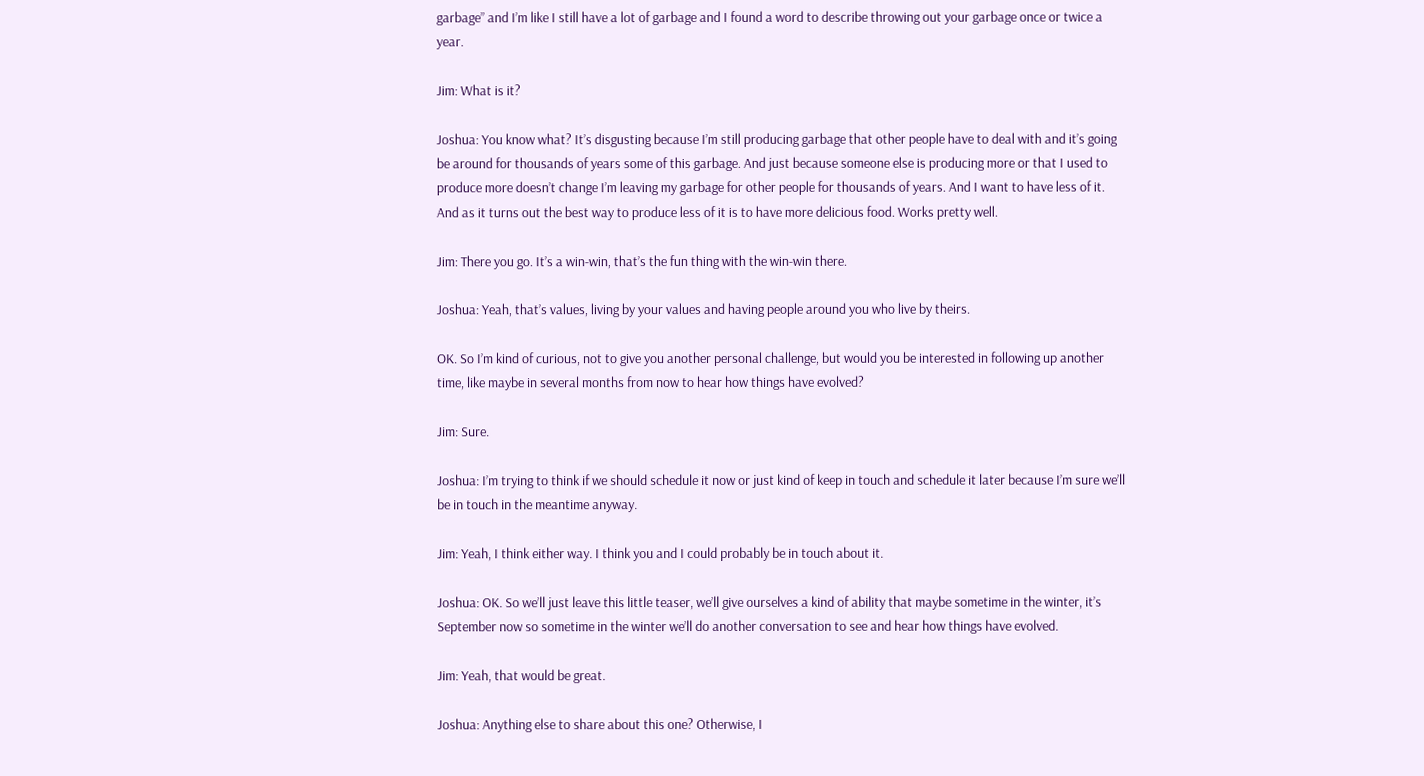garbage” and I’m like I still have a lot of garbage and I found a word to describe throwing out your garbage once or twice a year.

Jim: What is it?

Joshua: You know what? It’s disgusting because I’m still producing garbage that other people have to deal with and it’s going be around for thousands of years some of this garbage. And just because someone else is producing more or that I used to produce more doesn’t change I’m leaving my garbage for other people for thousands of years. And I want to have less of it. And as it turns out the best way to produce less of it is to have more delicious food. Works pretty well.

Jim: There you go. It’s a win-win, that’s the fun thing with the win-win there.

Joshua: Yeah, that’s values, living by your values and having people around you who live by theirs.

OK. So I’m kind of curious, not to give you another personal challenge, but would you be interested in following up another time, like maybe in several months from now to hear how things have evolved?

Jim: Sure.

Joshua: I’m trying to think if we should schedule it now or just kind of keep in touch and schedule it later because I’m sure we’ll be in touch in the meantime anyway.

Jim: Yeah, I think either way. I think you and I could probably be in touch about it.

Joshua: OK. So we’ll just leave this little teaser, we’ll give ourselves a kind of ability that maybe sometime in the winter, it’s September now so sometime in the winter we’ll do another conversation to see and hear how things have evolved.

Jim: Yeah, that would be great.

Joshua: Anything else to share about this one? Otherwise, I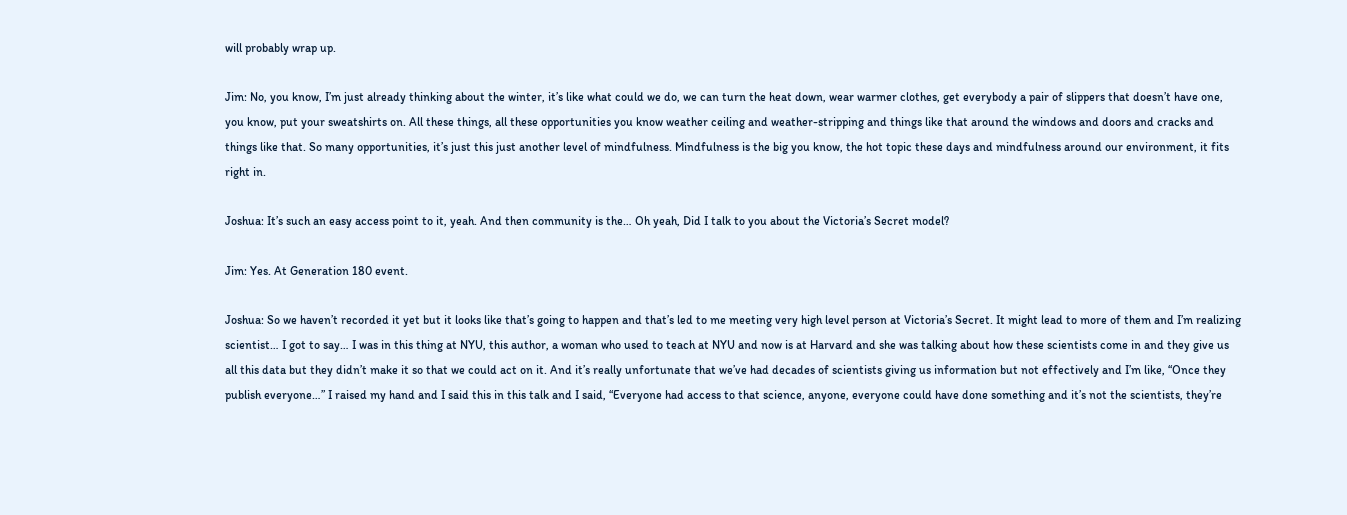will probably wrap up.

Jim: No, you know, I’m just already thinking about the winter, it’s like what could we do, we can turn the heat down, wear warmer clothes, get everybody a pair of slippers that doesn’t have one, you know, put your sweatshirts on. All these things, all these opportunities you know weather ceiling and weather-stripping and things like that around the windows and doors and cracks and things like that. So many opportunities, it’s just this just another level of mindfulness. Mindfulness is the big you know, the hot topic these days and mindfulness around our environment, it fits right in.

Joshua: It’s such an easy access point to it, yeah. And then community is the… Oh yeah, Did I talk to you about the Victoria’s Secret model?

Jim: Yes. At Generation 180 event.

Joshua: So we haven’t recorded it yet but it looks like that’s going to happen and that’s led to me meeting very high level person at Victoria’s Secret. It might lead to more of them and I’m realizing scientist… I got to say… I was in this thing at NYU, this author, a woman who used to teach at NYU and now is at Harvard and she was talking about how these scientists come in and they give us all this data but they didn’t make it so that we could act on it. And it’s really unfortunate that we’ve had decades of scientists giving us information but not effectively and I’m like, “Once they publish everyone…” I raised my hand and I said this in this talk and I said, “Everyone had access to that science, anyone, everyone could have done something and it’s not the scientists, they’re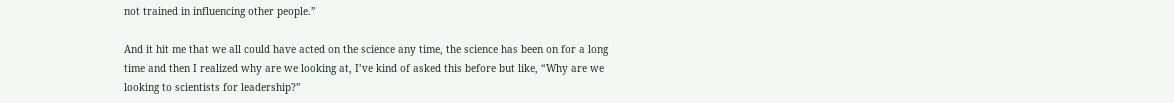not trained in influencing other people.”

And it hit me that we all could have acted on the science any time, the science has been on for a long time and then I realized why are we looking at, I’ve kind of asked this before but like, “Why are we looking to scientists for leadership?”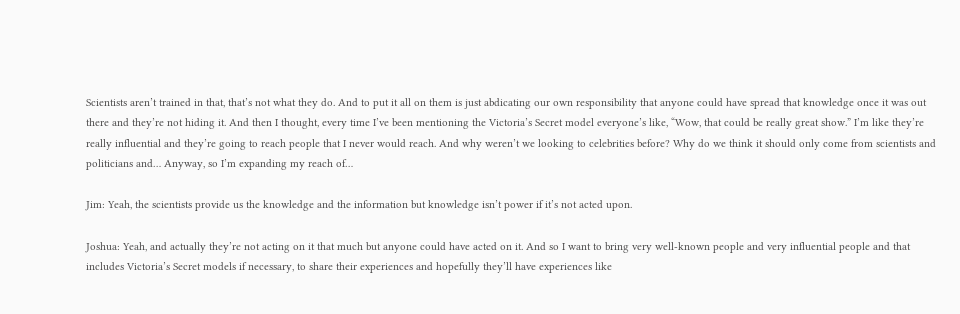Scientists aren’t trained in that, that’s not what they do. And to put it all on them is just abdicating our own responsibility that anyone could have spread that knowledge once it was out there and they’re not hiding it. And then I thought, every time I’ve been mentioning the Victoria’s Secret model everyone’s like, “Wow, that could be really great show.” I’m like they’re really influential and they’re going to reach people that I never would reach. And why weren’t we looking to celebrities before? Why do we think it should only come from scientists and politicians and… Anyway, so I’m expanding my reach of…

Jim: Yeah, the scientists provide us the knowledge and the information but knowledge isn’t power if it’s not acted upon.

Joshua: Yeah, and actually they’re not acting on it that much but anyone could have acted on it. And so I want to bring very well-known people and very influential people and that includes Victoria’s Secret models if necessary, to share their experiences and hopefully they’ll have experiences like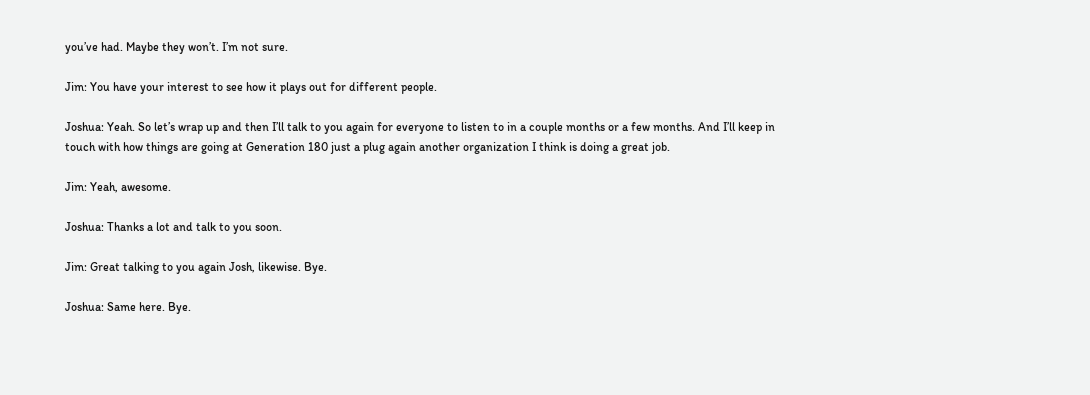you’ve had. Maybe they won’t. I’m not sure.

Jim: You have your interest to see how it plays out for different people.

Joshua: Yeah. So let’s wrap up and then I’ll talk to you again for everyone to listen to in a couple months or a few months. And I’ll keep in touch with how things are going at Generation 180 just a plug again another organization I think is doing a great job.

Jim: Yeah, awesome.

Joshua: Thanks a lot and talk to you soon.

Jim: Great talking to you again Josh, likewise. Bye.

Joshua: Same here. Bye.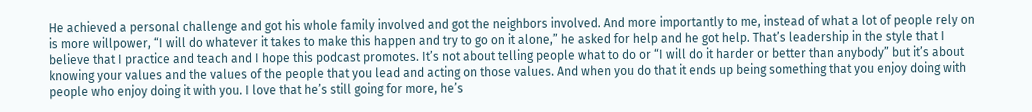He achieved a personal challenge and got his whole family involved and got the neighbors involved. And more importantly to me, instead of what a lot of people rely on is more willpower, “I will do whatever it takes to make this happen and try to go on it alone,” he asked for help and he got help. That’s leadership in the style that I believe that I practice and teach and I hope this podcast promotes. It’s not about telling people what to do or “I will do it harder or better than anybody” but it’s about knowing your values and the values of the people that you lead and acting on those values. And when you do that it ends up being something that you enjoy doing with people who enjoy doing it with you. I love that he’s still going for more, he’s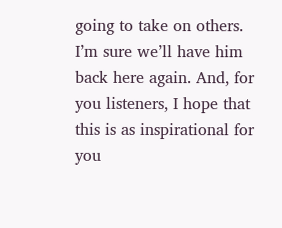going to take on others. I’m sure we’ll have him back here again. And, for you listeners, I hope that this is as inspirational for you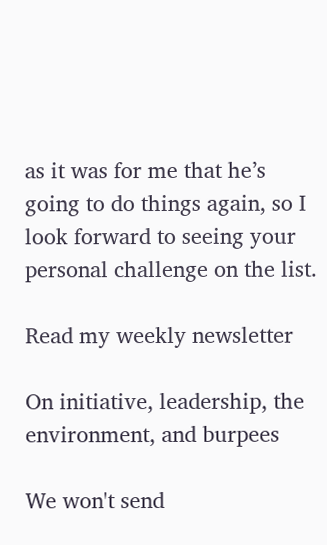as it was for me that he’s going to do things again, so I look forward to seeing your personal challenge on the list.

Read my weekly newsletter

On initiative, leadership, the environment, and burpees

We won't send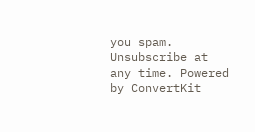you spam. Unsubscribe at any time. Powered by ConvertKit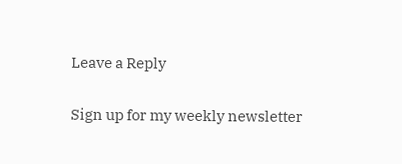Leave a Reply

Sign up for my weekly newsletter